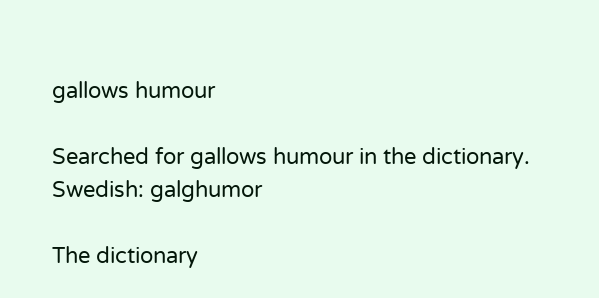gallows humour

Searched for gallows humour in the dictionary.
Swedish: galghumor

The dictionary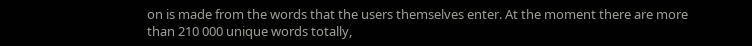on is made from the words that the users themselves enter. At the moment there are more than 210 000 unique words totally,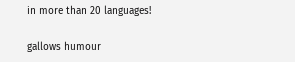in more than 20 languages!

gallows humour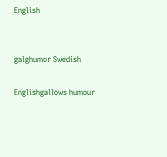English


galghumor Swedish

Englishgallows humour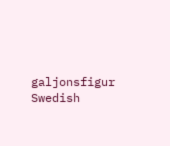galjonsfigur Swedish